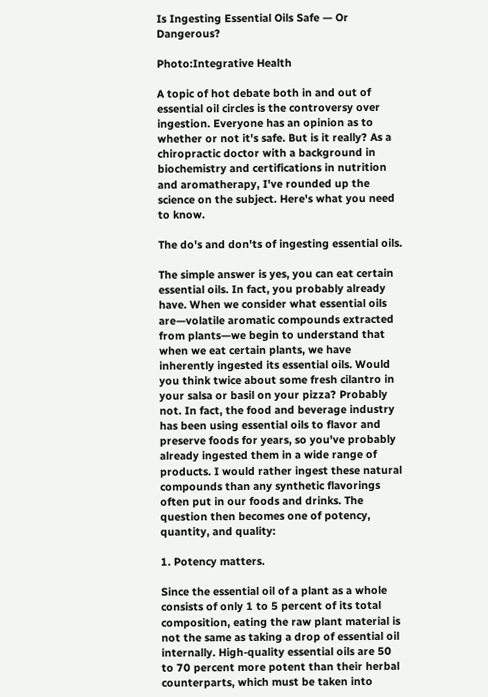Is Ingesting Essential Oils Safe — Or Dangerous?

Photo:Integrative Health

A topic of hot debate both in and out of essential oil circles is the controversy over ingestion. Everyone has an opinion as to whether or not it's safe. But is it really? As a chiropractic doctor with a background in biochemistry and certifications in nutrition and aromatherapy, I've rounded up the science on the subject. Here's what you need to know.

The do's and don'ts of ingesting essential oils.

The simple answer is yes, you can eat certain essential oils. In fact, you probably already have. When we consider what essential oils are—volatile aromatic compounds extracted from plants—we begin to understand that when we eat certain plants, we have inherently ingested its essential oils. Would you think twice about some fresh cilantro in your salsa or basil on your pizza? Probably not. In fact, the food and beverage industry has been using essential oils to flavor and preserve foods for years, so you've probably already ingested them in a wide range of products. I would rather ingest these natural compounds than any synthetic flavorings often put in our foods and drinks. The question then becomes one of potency, quantity, and quality:

1. Potency matters.

Since the essential oil of a plant as a whole consists of only 1 to 5 percent of its total composition, eating the raw plant material is not the same as taking a drop of essential oil internally. High-quality essential oils are 50 to 70 percent more potent than their herbal counterparts, which must be taken into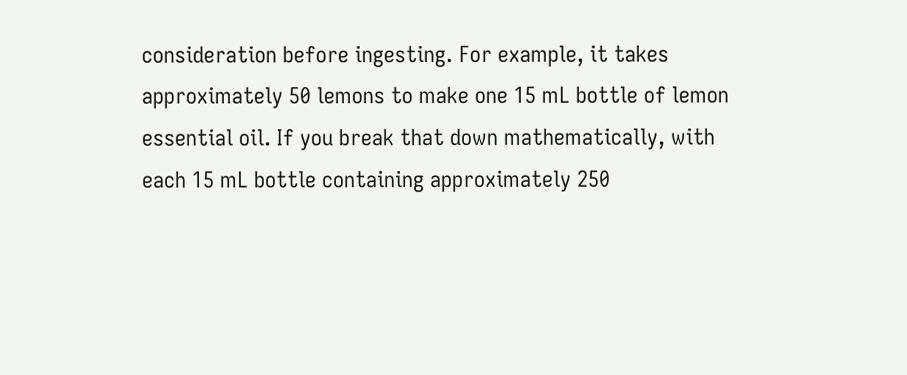consideration before ingesting. For example, it takes approximately 50 lemons to make one 15 mL bottle of lemon essential oil. If you break that down mathematically, with each 15 mL bottle containing approximately 250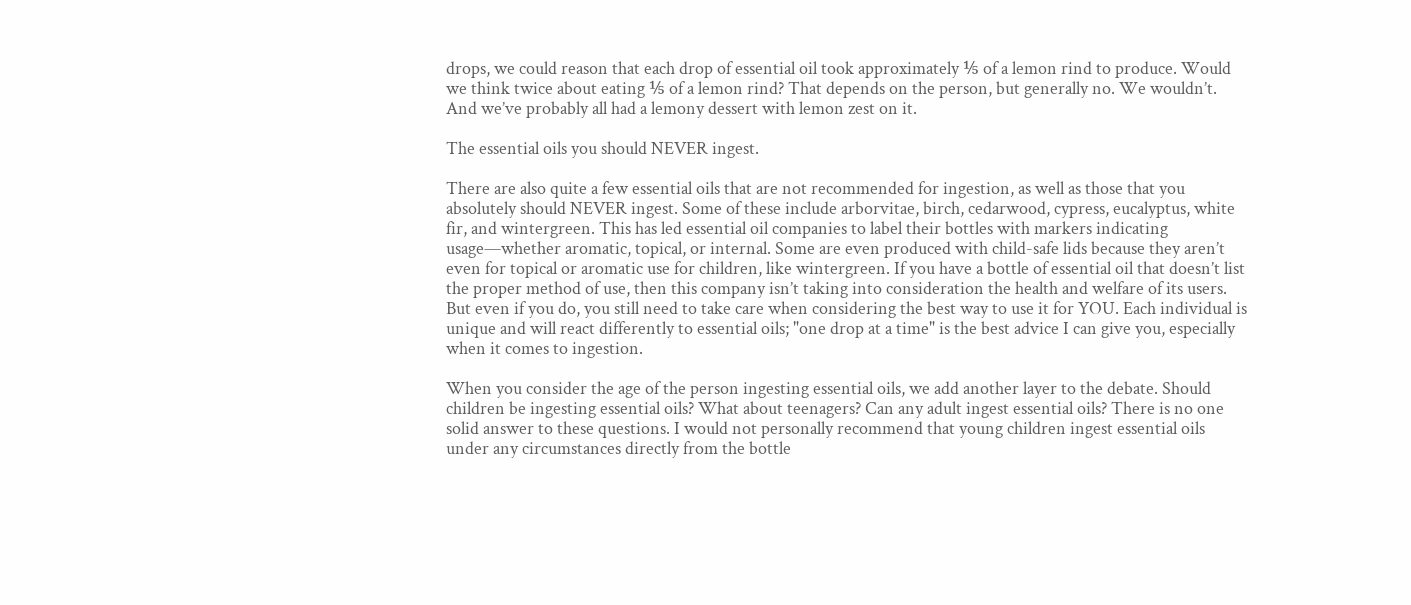drops, we could reason that each drop of essential oil took approximately ⅕ of a lemon rind to produce. Would we think twice about eating ⅕ of a lemon rind? That depends on the person, but generally no. We wouldn’t. And we’ve probably all had a lemony dessert with lemon zest on it.

The essential oils you should NEVER ingest.

There are also quite a few essential oils that are not recommended for ingestion, as well as those that you absolutely should NEVER ingest. Some of these include arborvitae, birch, cedarwood, cypress, eucalyptus, white fir, and wintergreen. This has led essential oil companies to label their bottles with markers indicating usage—whether aromatic, topical, or internal. Some are even produced with child-safe lids because they aren’t even for topical or aromatic use for children, like wintergreen. If you have a bottle of essential oil that doesn’t list the proper method of use, then this company isn’t taking into consideration the health and welfare of its users. But even if you do, you still need to take care when considering the best way to use it for YOU. Each individual is unique and will react differently to essential oils; "one drop at a time" is the best advice I can give you, especially when it comes to ingestion.

When you consider the age of the person ingesting essential oils, we add another layer to the debate. Should children be ingesting essential oils? What about teenagers? Can any adult ingest essential oils? There is no one solid answer to these questions. I would not personally recommend that young children ingest essential oils under any circumstances directly from the bottle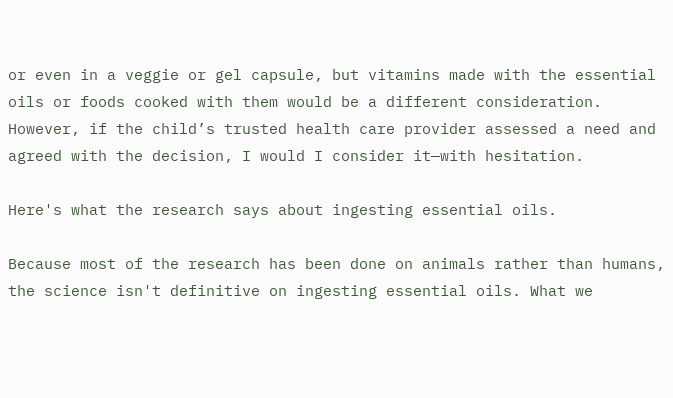or even in a veggie or gel capsule, but vitamins made with the essential oils or foods cooked with them would be a different consideration. However, if the child’s trusted health care provider assessed a need and agreed with the decision, I would I consider it—with hesitation.

Here's what the research says about ingesting essential oils.

Because most of the research has been done on animals rather than humans, the science isn't definitive on ingesting essential oils. What we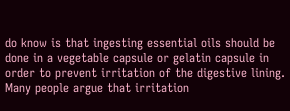do know is that ingesting essential oils should be done in a vegetable capsule or gelatin capsule in order to prevent irritation of the digestive lining. Many people argue that irritation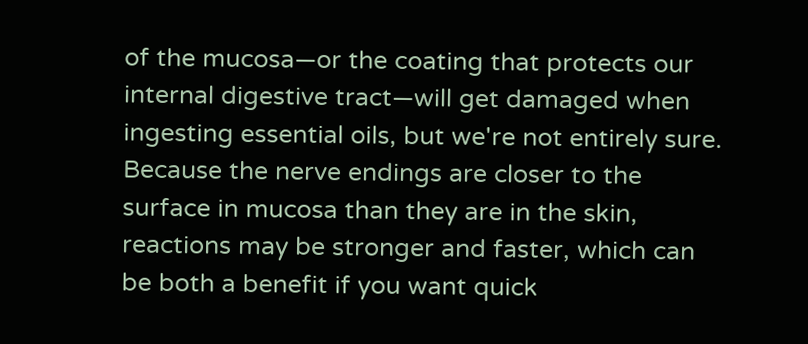of the mucosa—or the coating that protects our internal digestive tract—will get damaged when ingesting essential oils, but we're not entirely sure. Because the nerve endings are closer to the surface in mucosa than they are in the skin, reactions may be stronger and faster, which can be both a benefit if you want quick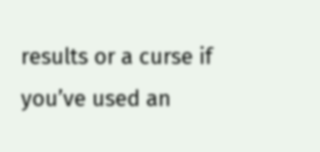results or a curse if you’ve used an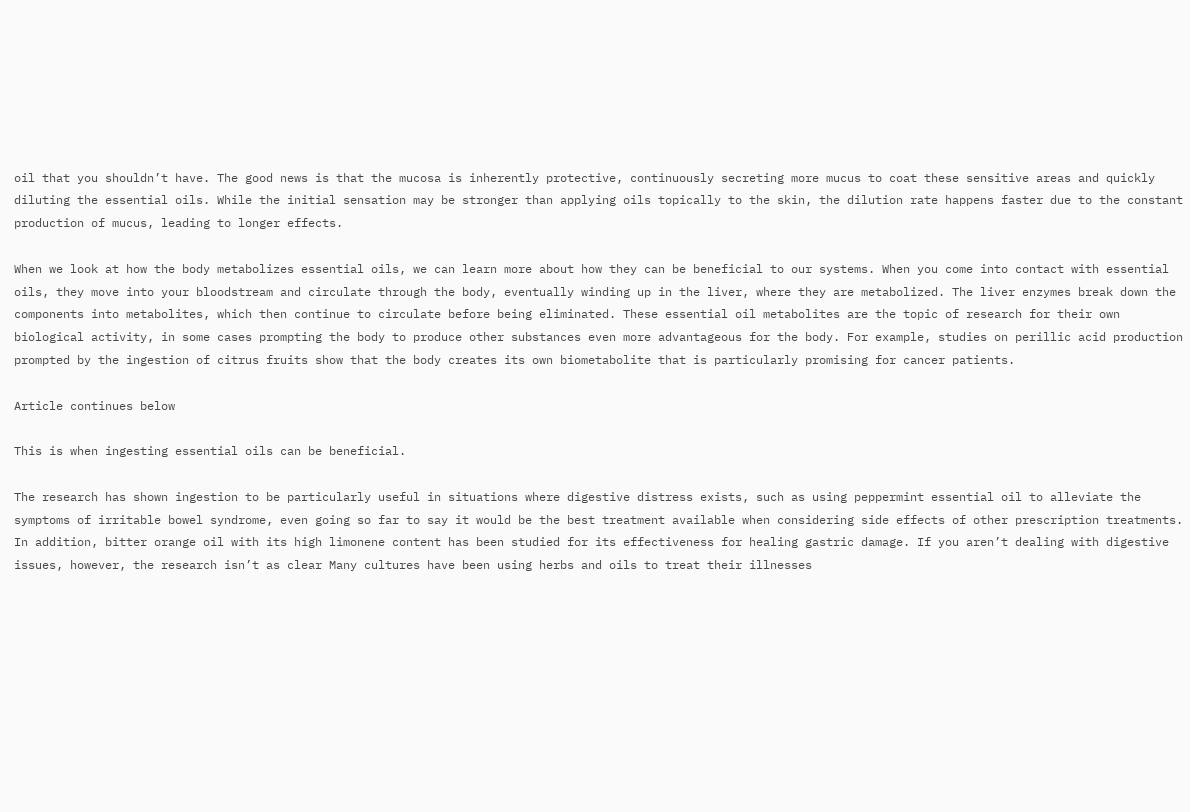oil that you shouldn’t have. The good news is that the mucosa is inherently protective, continuously secreting more mucus to coat these sensitive areas and quickly diluting the essential oils. While the initial sensation may be stronger than applying oils topically to the skin, the dilution rate happens faster due to the constant production of mucus, leading to longer effects.

When we look at how the body metabolizes essential oils, we can learn more about how they can be beneficial to our systems. When you come into contact with essential oils, they move into your bloodstream and circulate through the body, eventually winding up in the liver, where they are metabolized. The liver enzymes break down the components into metabolites, which then continue to circulate before being eliminated. These essential oil metabolites are the topic of research for their own biological activity, in some cases prompting the body to produce other substances even more advantageous for the body. For example, studies on perillic acid production prompted by the ingestion of citrus fruits show that the body creates its own biometabolite that is particularly promising for cancer patients.

Article continues below

This is when ingesting essential oils can be beneficial.

The research has shown ingestion to be particularly useful in situations where digestive distress exists, such as using peppermint essential oil to alleviate the symptoms of irritable bowel syndrome, even going so far to say it would be the best treatment available when considering side effects of other prescription treatments. In addition, bitter orange oil with its high limonene content has been studied for its effectiveness for healing gastric damage. If you aren’t dealing with digestive issues, however, the research isn’t as clear Many cultures have been using herbs and oils to treat their illnesses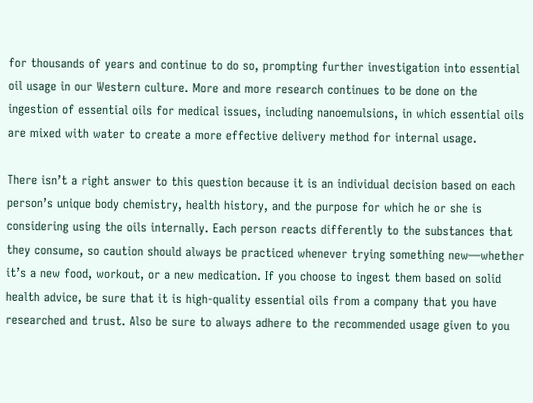for thousands of years and continue to do so, prompting further investigation into essential oil usage in our Western culture. More and more research continues to be done on the ingestion of essential oils for medical issues, including nanoemulsions, in which essential oils are mixed with water to create a more effective delivery method for internal usage.

There isn’t a right answer to this question because it is an individual decision based on each person’s unique body chemistry, health history, and the purpose for which he or she is considering using the oils internally. Each person reacts differently to the substances that they consume, so caution should always be practiced whenever trying something new—whether it’s a new food, workout, or a new medication. If you choose to ingest them based on solid health advice, be sure that it is high-quality essential oils from a company that you have researched and trust. Also be sure to always adhere to the recommended usage given to you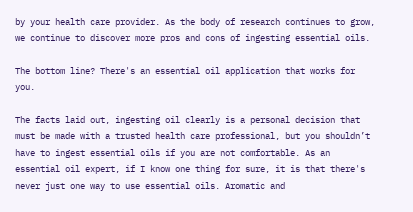by your health care provider. As the body of research continues to grow, we continue to discover more pros and cons of ingesting essential oils.

The bottom line? There's an essential oil application that works for you.

The facts laid out, ingesting oil clearly is a personal decision that must be made with a trusted health care professional, but you shouldn’t have to ingest essential oils if you are not comfortable. As an essential oil expert, if I know one thing for sure, it is that there's never just one way to use essential oils. Aromatic and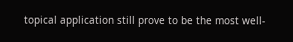topical application still prove to be the most well-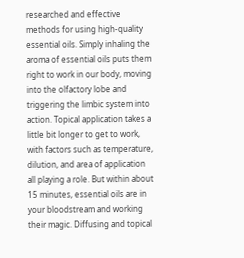researched and effective methods for using high-quality essential oils. Simply inhaling the aroma of essential oils puts them right to work in our body, moving into the olfactory lobe and triggering the limbic system into action. Topical application takes a little bit longer to get to work, with factors such as temperature, dilution, and area of application all playing a role. But within about 15 minutes, essential oils are in your bloodstream and working their magic. Diffusing and topical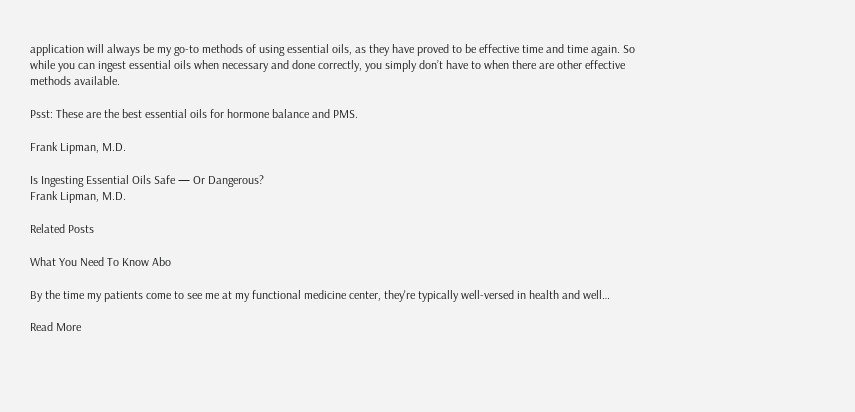application will always be my go-to methods of using essential oils, as they have proved to be effective time and time again. So while you can ingest essential oils when necessary and done correctly, you simply don’t have to when there are other effective methods available.

Psst: These are the best essential oils for hormone balance and PMS.

Frank Lipman, M.D.

Is Ingesting Essential Oils Safe — Or Dangerous?
Frank Lipman, M.D.

Related Posts

What You Need To Know Abo

By the time my patients come to see me at my functional medicine center, they're typically well-versed in health and well…

Read More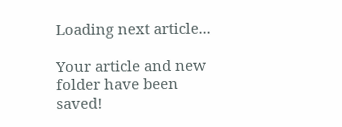Loading next article...

Your article and new folder have been saved!